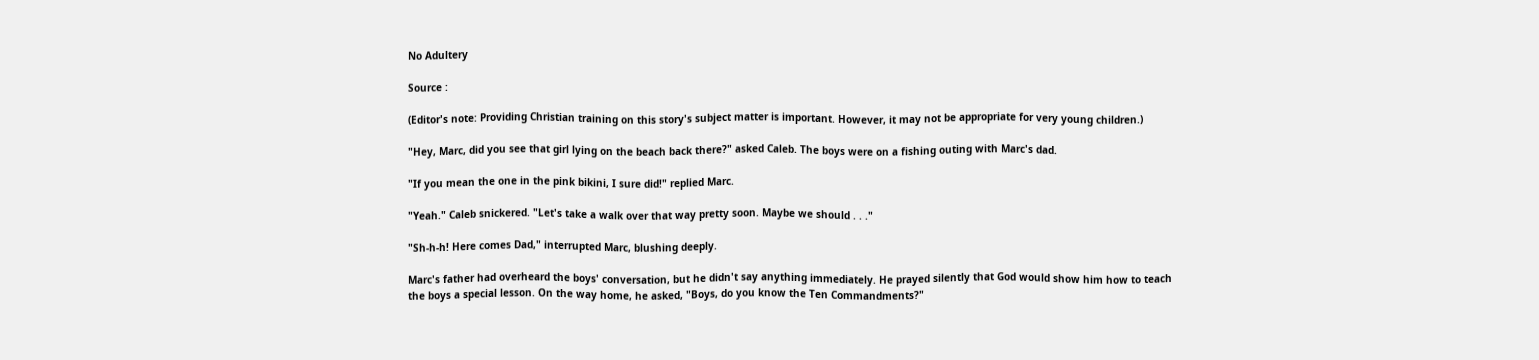No Adultery

Source :

(Editor's note: Providing Christian training on this story's subject matter is important. However, it may not be appropriate for very young children.)

"Hey, Marc, did you see that girl lying on the beach back there?" asked Caleb. The boys were on a fishing outing with Marc's dad.

"If you mean the one in the pink bikini, I sure did!" replied Marc.

"Yeah." Caleb snickered. "Let's take a walk over that way pretty soon. Maybe we should . . ."

"Sh-h-h! Here comes Dad," interrupted Marc, blushing deeply.

Marc's father had overheard the boys' conversation, but he didn't say anything immediately. He prayed silently that God would show him how to teach the boys a special lesson. On the way home, he asked, "Boys, do you know the Ten Commandments?"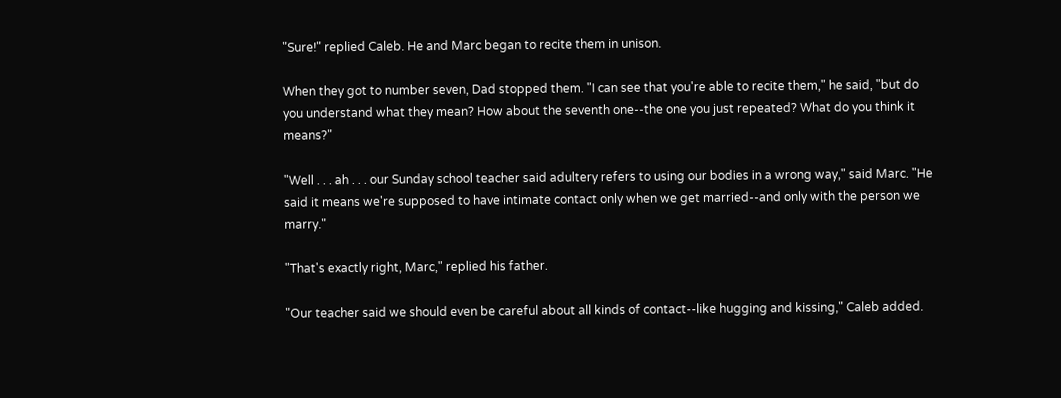"Sure!" replied Caleb. He and Marc began to recite them in unison.

When they got to number seven, Dad stopped them. "I can see that you're able to recite them," he said, "but do you understand what they mean? How about the seventh one--the one you just repeated? What do you think it means?"

"Well . . . ah . . . our Sunday school teacher said adultery refers to using our bodies in a wrong way," said Marc. "He said it means we're supposed to have intimate contact only when we get married--and only with the person we marry."

"That's exactly right, Marc," replied his father.

"Our teacher said we should even be careful about all kinds of contact--like hugging and kissing," Caleb added.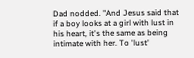Dad nodded. "And Jesus said that if a boy looks at a girl with lust in his heart, it's the same as being intimate with her. To 'lust'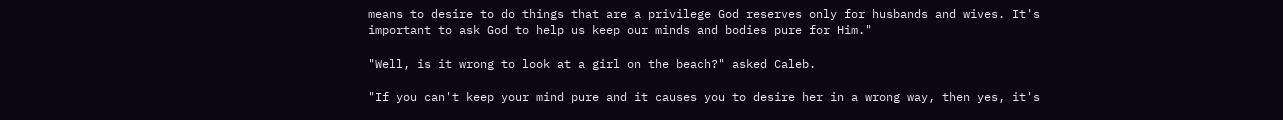means to desire to do things that are a privilege God reserves only for husbands and wives. It's important to ask God to help us keep our minds and bodies pure for Him."

"Well, is it wrong to look at a girl on the beach?" asked Caleb.

"If you can't keep your mind pure and it causes you to desire her in a wrong way, then yes, it's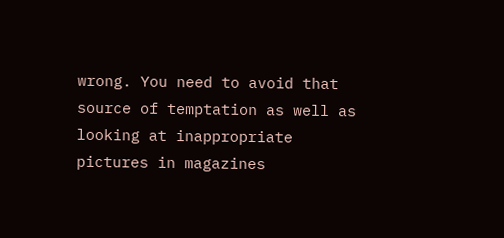wrong. You need to avoid that source of temptation as well as looking at inappropriate pictures in magazines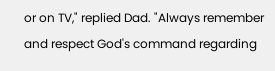or on TV," replied Dad. "Always remember and respect God's command regarding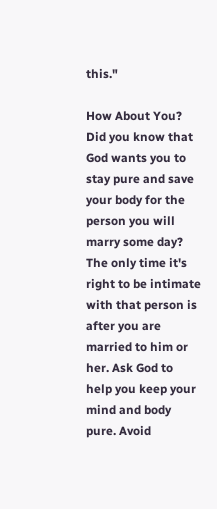this."

How About You?
Did you know that God wants you to stay pure and save your body for the person you will marry some day? The only time it's right to be intimate with that person is after you are married to him or her. Ask God to help you keep your mind and body pure. Avoid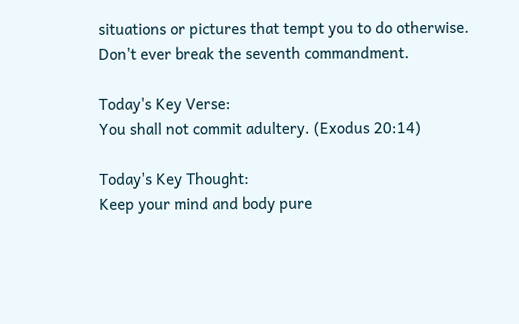situations or pictures that tempt you to do otherwise. Don't ever break the seventh commandment.

Today's Key Verse:
You shall not commit adultery. (Exodus 20:14)

Today's Key Thought:
Keep your mind and body pure